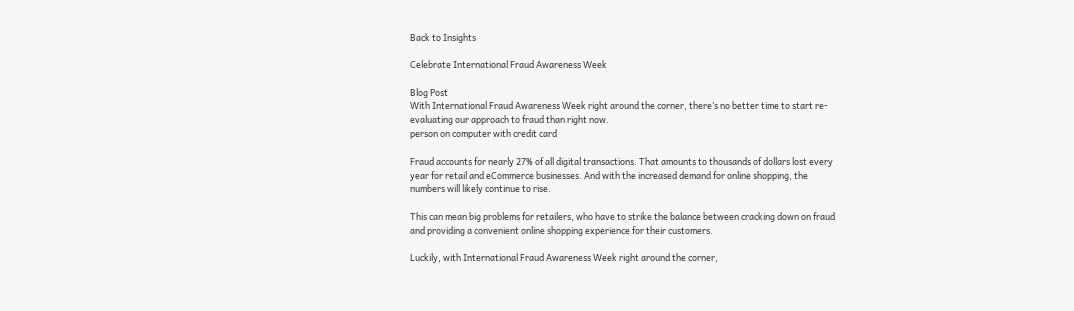Back to Insights

Celebrate International Fraud Awareness Week

Blog Post
With International Fraud Awareness Week right around the corner, there’s no better time to start re-evaluating our approach to fraud than right now.
person on computer with credit card

Fraud accounts for nearly 27% of all digital transactions. That amounts to thousands of dollars lost every year for retail and eCommerce businesses. And with the increased demand for online shopping, the numbers will likely continue to rise.

This can mean big problems for retailers, who have to strike the balance between cracking down on fraud and providing a convenient online shopping experience for their customers.

Luckily, with International Fraud Awareness Week right around the corner,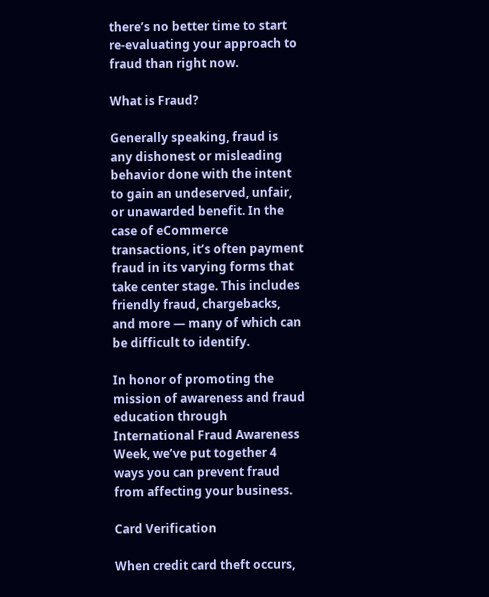there’s no better time to start re-evaluating your approach to fraud than right now.

What is Fraud?

Generally speaking, fraud is any dishonest or misleading behavior done with the intent to gain an undeserved, unfair, or unawarded benefit. In the case of eCommerce transactions, it’s often payment fraud in its varying forms that take center stage. This includes friendly fraud, chargebacks, and more — many of which can be difficult to identify.

In honor of promoting the mission of awareness and fraud education through International Fraud Awareness Week, we’ve put together 4 ways you can prevent fraud from affecting your business.

Card Verification

When credit card theft occurs,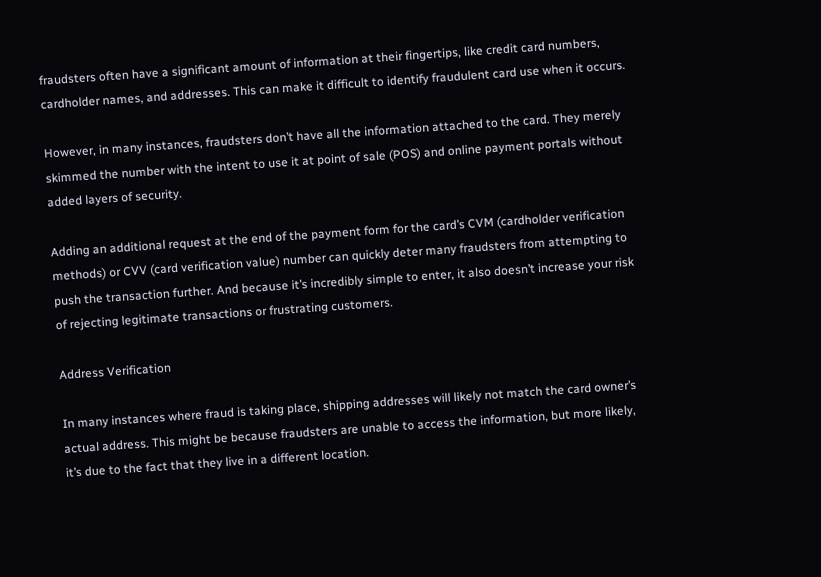fraudsters often have a significant amount of information at their fingertips, like credit card numbers, cardholder names, and addresses. This can make it difficult to identify fraudulent card use when it occurs.

However, in many instances, fraudsters don’t have all the information attached to the card. They merely skimmed the number with the intent to use it at point of sale (POS) and online payment portals without added layers of security.

Adding an additional request at the end of the payment form for the card’s CVM (cardholder verification methods) or CVV (card verification value) number can quickly deter many fraudsters from attempting to push the transaction further. And because it’s incredibly simple to enter, it also doesn’t increase your risk of rejecting legitimate transactions or frustrating customers.

Address Verification

In many instances where fraud is taking place, shipping addresses will likely not match the card owner’s actual address. This might be because fraudsters are unable to access the information, but more likely, it’s due to the fact that they live in a different location.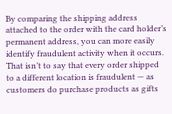By comparing the shipping address attached to the order with the card holder’s permanent address, you can more easily identify fraudulent activity when it occurs. That isn’t to say that every order shipped to a different location is fraudulent — as customers do purchase products as gifts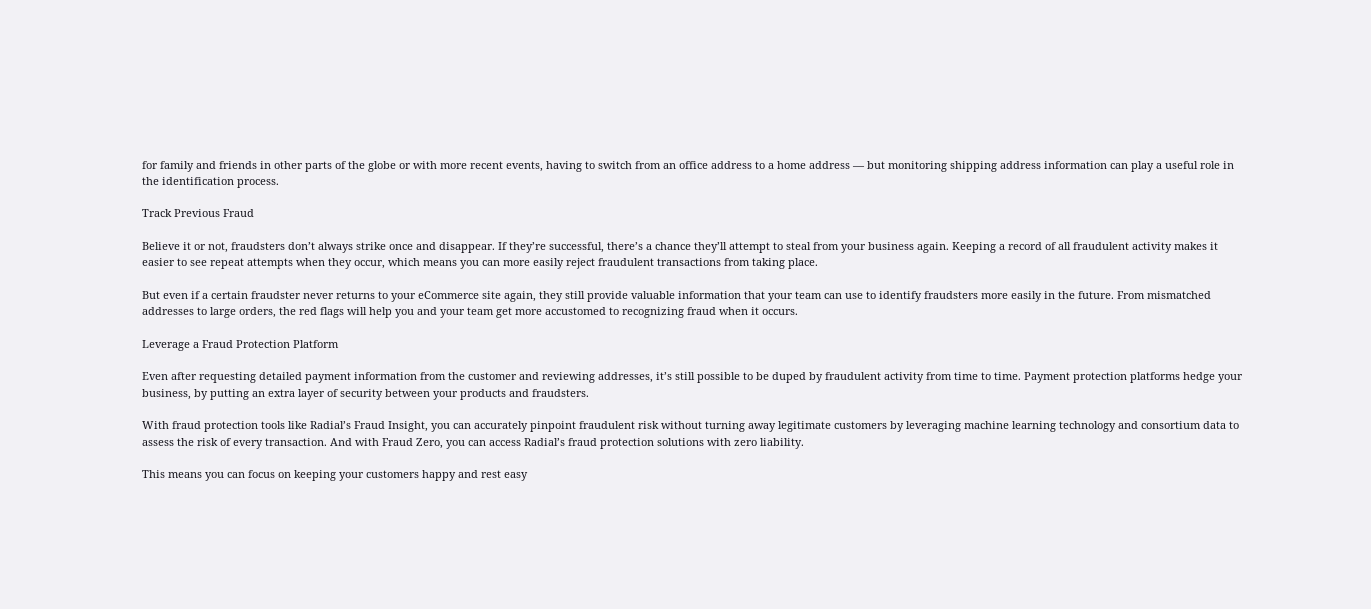for family and friends in other parts of the globe or with more recent events, having to switch from an office address to a home address — but monitoring shipping address information can play a useful role in the identification process.

Track Previous Fraud

Believe it or not, fraudsters don’t always strike once and disappear. If they’re successful, there’s a chance they’ll attempt to steal from your business again. Keeping a record of all fraudulent activity makes it easier to see repeat attempts when they occur, which means you can more easily reject fraudulent transactions from taking place.

But even if a certain fraudster never returns to your eCommerce site again, they still provide valuable information that your team can use to identify fraudsters more easily in the future. From mismatched addresses to large orders, the red flags will help you and your team get more accustomed to recognizing fraud when it occurs.

Leverage a Fraud Protection Platform

Even after requesting detailed payment information from the customer and reviewing addresses, it’s still possible to be duped by fraudulent activity from time to time. Payment protection platforms hedge your business, by putting an extra layer of security between your products and fraudsters.

With fraud protection tools like Radial’s Fraud Insight, you can accurately pinpoint fraudulent risk without turning away legitimate customers by leveraging machine learning technology and consortium data to assess the risk of every transaction. And with Fraud Zero, you can access Radial’s fraud protection solutions with zero liability.

This means you can focus on keeping your customers happy and rest easy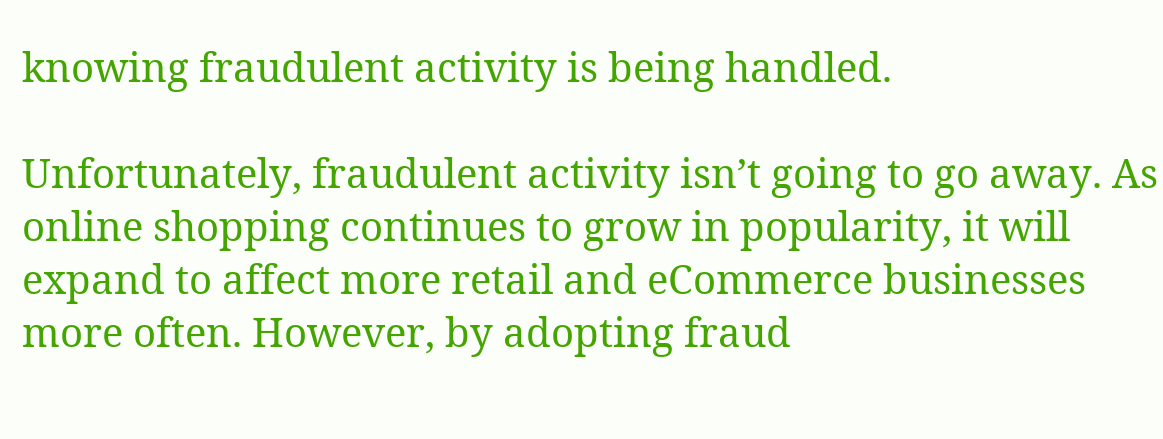knowing fraudulent activity is being handled.

Unfortunately, fraudulent activity isn’t going to go away. As online shopping continues to grow in popularity, it will expand to affect more retail and eCommerce businesses more often. However, by adopting fraud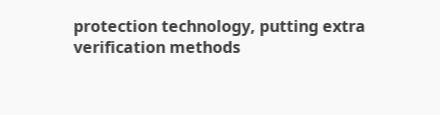protection technology, putting extra verification methods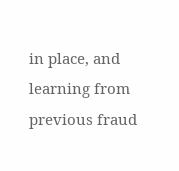in place, and learning from previous fraud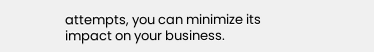attempts, you can minimize its impact on your business.